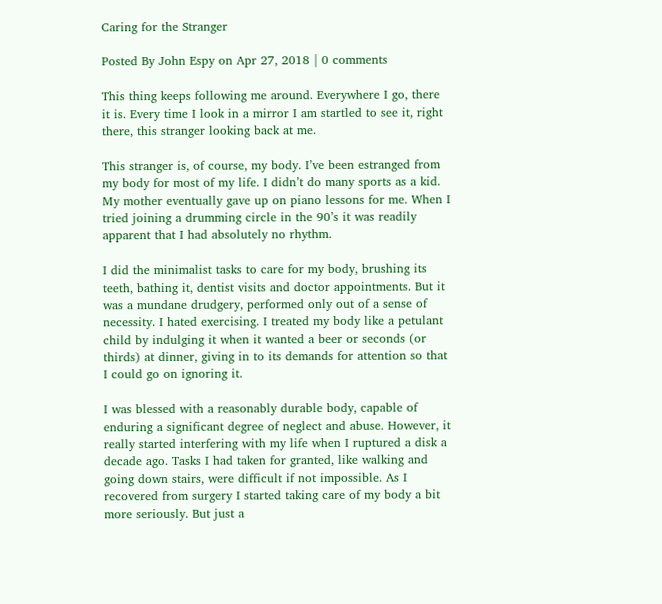Caring for the Stranger

Posted By John Espy on Apr 27, 2018 | 0 comments

This thing keeps following me around. Everywhere I go, there it is. Every time I look in a mirror I am startled to see it, right there, this stranger looking back at me.

This stranger is, of course, my body. I’ve been estranged from my body for most of my life. I didn’t do many sports as a kid.  My mother eventually gave up on piano lessons for me. When I tried joining a drumming circle in the 90’s it was readily apparent that I had absolutely no rhythm.

I did the minimalist tasks to care for my body, brushing its teeth, bathing it, dentist visits and doctor appointments. But it was a mundane drudgery, performed only out of a sense of necessity. I hated exercising. I treated my body like a petulant child by indulging it when it wanted a beer or seconds (or thirds) at dinner, giving in to its demands for attention so that I could go on ignoring it.

I was blessed with a reasonably durable body, capable of enduring a significant degree of neglect and abuse. However, it really started interfering with my life when I ruptured a disk a decade ago. Tasks I had taken for granted, like walking and going down stairs, were difficult if not impossible. As I recovered from surgery I started taking care of my body a bit more seriously. But just a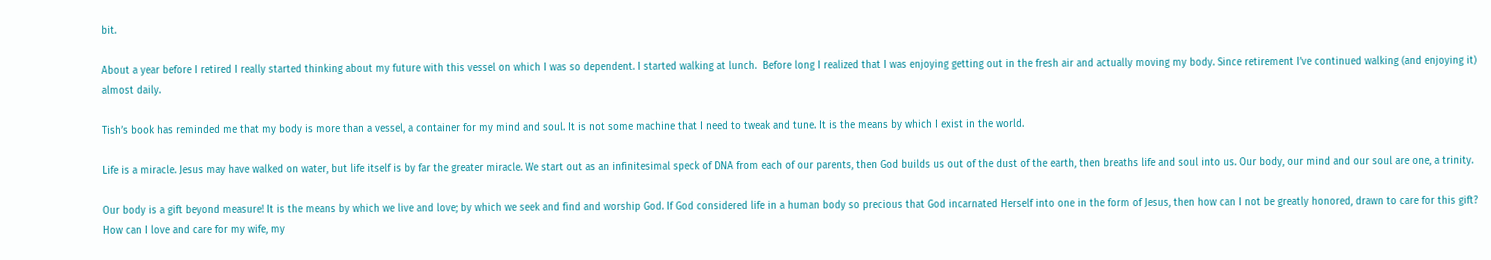bit.

About a year before I retired I really started thinking about my future with this vessel on which I was so dependent. I started walking at lunch.  Before long I realized that I was enjoying getting out in the fresh air and actually moving my body. Since retirement I’ve continued walking (and enjoying it) almost daily.

Tish’s book has reminded me that my body is more than a vessel, a container for my mind and soul. It is not some machine that I need to tweak and tune. It is the means by which I exist in the world.

Life is a miracle. Jesus may have walked on water, but life itself is by far the greater miracle. We start out as an infinitesimal speck of DNA from each of our parents, then God builds us out of the dust of the earth, then breaths life and soul into us. Our body, our mind and our soul are one, a trinity.

Our body is a gift beyond measure! It is the means by which we live and love; by which we seek and find and worship God. If God considered life in a human body so precious that God incarnated Herself into one in the form of Jesus, then how can I not be greatly honored, drawn to care for this gift? How can I love and care for my wife, my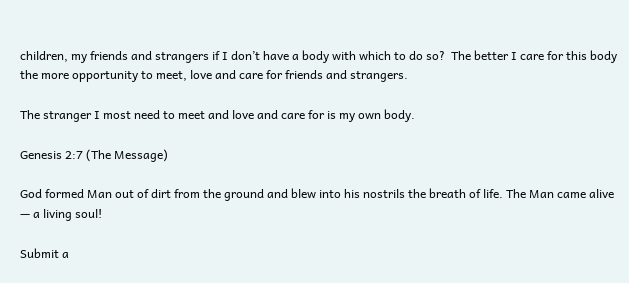children, my friends and strangers if I don’t have a body with which to do so?  The better I care for this body the more opportunity to meet, love and care for friends and strangers.

The stranger I most need to meet and love and care for is my own body.

Genesis 2:7 (The Message)

God formed Man out of dirt from the ground and blew into his nostrils the breath of life. The Man came alive — a living soul!

Submit a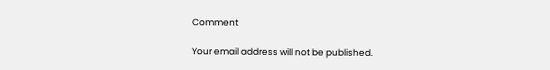Comment

Your email address will not be published.